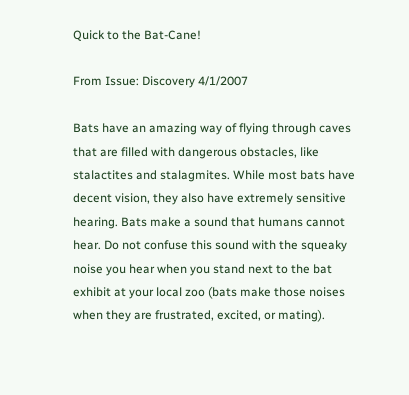Quick to the Bat-Cane!

From Issue: Discovery 4/1/2007

Bats have an amazing way of flying through caves that are filled with dangerous obstacles, like stalactites and stalagmites. While most bats have decent vision, they also have extremely sensitive hearing. Bats make a sound that humans cannot hear. Do not confuse this sound with the squeaky noise you hear when you stand next to the bat exhibit at your local zoo (bats make those noises when they are frustrated, excited, or mating).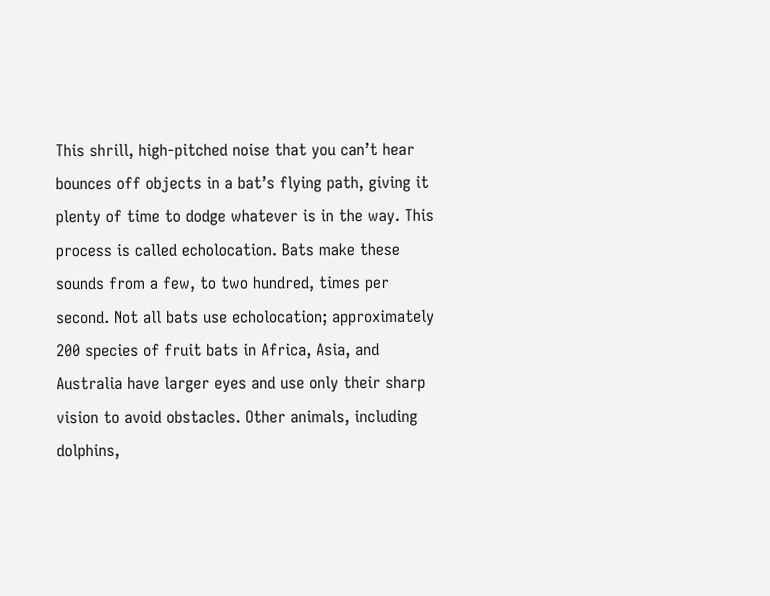This shrill, high-pitched noise that you can’t hear bounces off objects in a bat’s flying path, giving it plenty of time to dodge whatever is in the way. This process is called echolocation. Bats make these sounds from a few, to two hundred, times per second. Not all bats use echolocation; approximately 200 species of fruit bats in Africa, Asia, and Australia have larger eyes and use only their sharp vision to avoid obstacles. Other animals, including dolphins,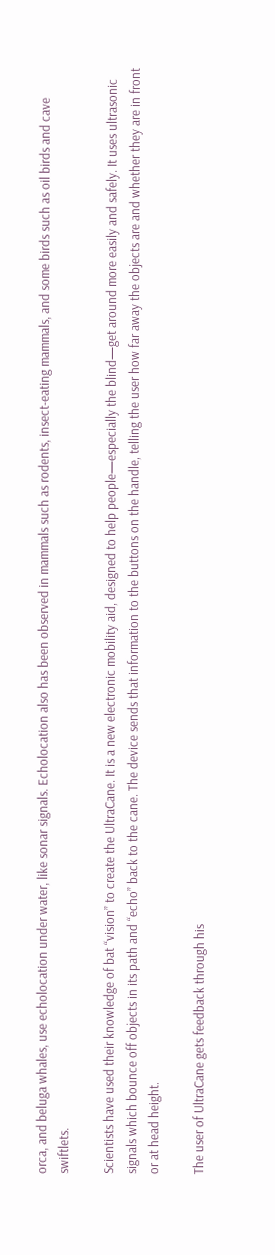orca, and beluga whales, use echolocation under water, like sonar signals. Echolocation also has been observed in mammals such as rodents, insect-eating mammals, and some birds such as oil birds and cave swiftlets.

Scientists have used their knowledge of bat “vision” to create the UltraCane. It is a new electronic mobility aid, designed to help people—especially the blind—get around more easily and safely. It uses ultrasonic signals which bounce off objects in its path and “echo” back to the cane. The device sends that information to the buttons on the handle, telling the user how far away the objects are and whether they are in front or at head height.

The user of UltraCane gets feedback through his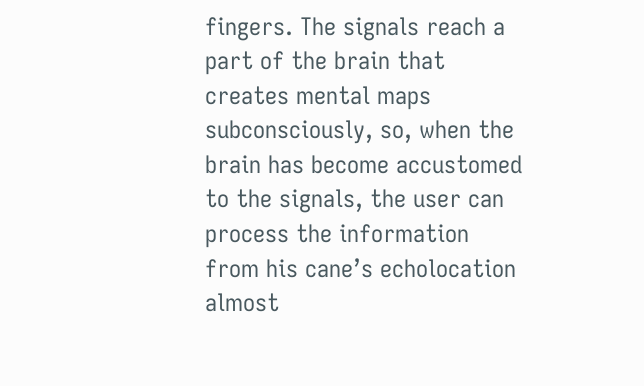fingers. The signals reach a part of the brain that creates mental maps subconsciously, so, when the brain has become accustomed to the signals, the user can process the information from his cane’s echolocation almost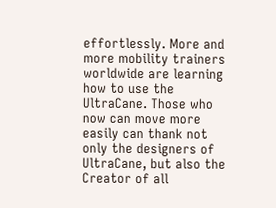effortlessly. More and more mobility trainers worldwide are learning how to use the UltraCane. Those who now can move more easily can thank not only the designers of UltraCane, but also the Creator of all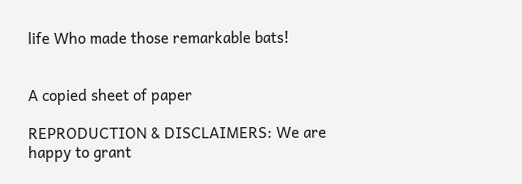life Who made those remarkable bats!


A copied sheet of paper

REPRODUCTION & DISCLAIMERS: We are happy to grant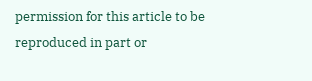permission for this article to be reproduced in part or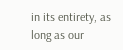in its entirety, as long as our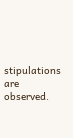stipulations are observed.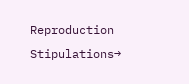Reproduction Stipulations→